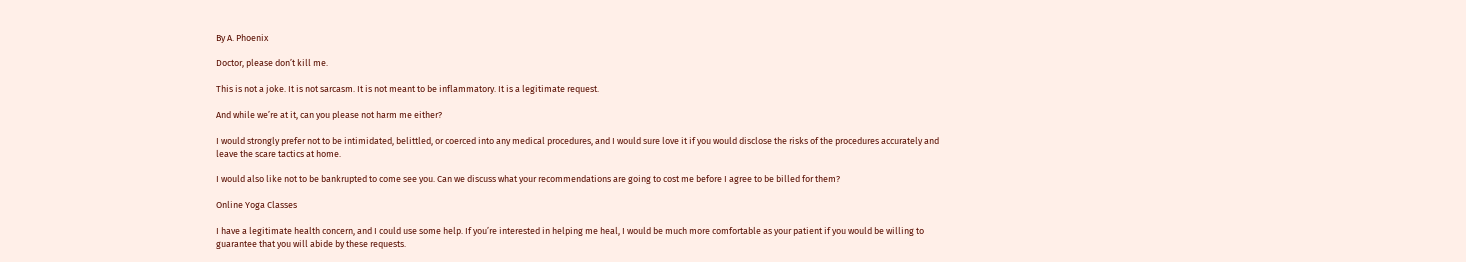By A. Phoenix

Doctor, please don’t kill me.

This is not a joke. It is not sarcasm. It is not meant to be inflammatory. It is a legitimate request.

And while we’re at it, can you please not harm me either?

I would strongly prefer not to be intimidated, belittled, or coerced into any medical procedures, and I would sure love it if you would disclose the risks of the procedures accurately and leave the scare tactics at home.

I would also like not to be bankrupted to come see you. Can we discuss what your recommendations are going to cost me before I agree to be billed for them?

Online Yoga Classes

I have a legitimate health concern, and I could use some help. If you’re interested in helping me heal, I would be much more comfortable as your patient if you would be willing to guarantee that you will abide by these requests.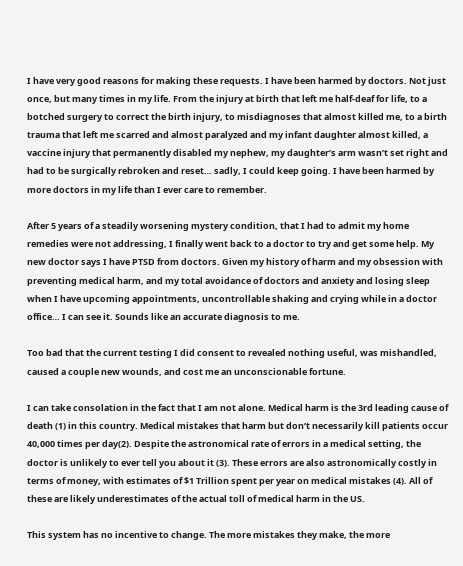I have very good reasons for making these requests. I have been harmed by doctors. Not just once, but many times in my life. From the injury at birth that left me half-deaf for life, to a botched surgery to correct the birth injury, to misdiagnoses that almost killed me, to a birth trauma that left me scarred and almost paralyzed and my infant daughter almost killed, a vaccine injury that permanently disabled my nephew, my daughter’s arm wasn’t set right and had to be surgically rebroken and reset… sadly, I could keep going. I have been harmed by more doctors in my life than I ever care to remember.

After 5 years of a steadily worsening mystery condition, that I had to admit my home remedies were not addressing, I finally went back to a doctor to try and get some help. My new doctor says I have PTSD from doctors. Given my history of harm and my obsession with preventing medical harm, and my total avoidance of doctors and anxiety and losing sleep when I have upcoming appointments, uncontrollable shaking and crying while in a doctor office… I can see it. Sounds like an accurate diagnosis to me.

Too bad that the current testing I did consent to revealed nothing useful, was mishandled, caused a couple new wounds, and cost me an unconscionable fortune.

I can take consolation in the fact that I am not alone. Medical harm is the 3rd leading cause of death (1) in this country. Medical mistakes that harm but don’t necessarily kill patients occur 40,000 times per day(2). Despite the astronomical rate of errors in a medical setting, the doctor is unlikely to ever tell you about it (3). These errors are also astronomically costly in terms of money, with estimates of $1 Trillion spent per year on medical mistakes (4). All of these are likely underestimates of the actual toll of medical harm in the US.

This system has no incentive to change. The more mistakes they make, the more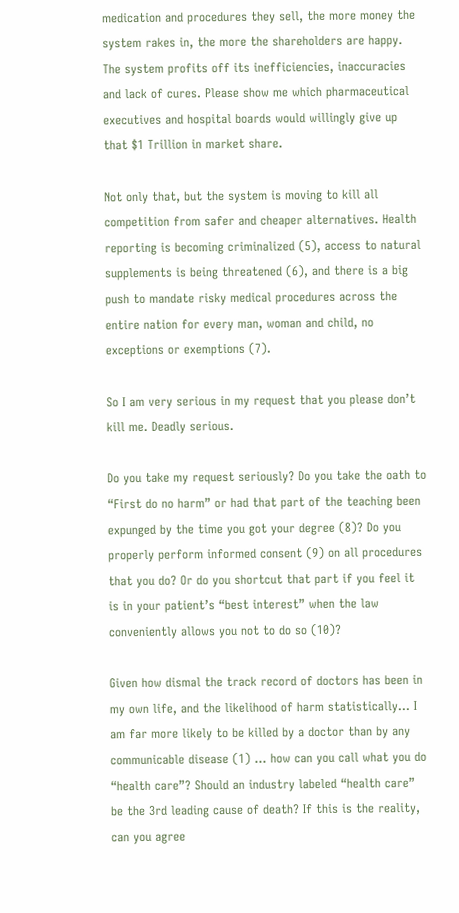medication and procedures they sell, the more money the system rakes in, the more the shareholders are happy. The system profits off its inefficiencies, inaccuracies and lack of cures. Please show me which pharmaceutical executives and hospital boards would willingly give up that $1 Trillion in market share.

Not only that, but the system is moving to kill all competition from safer and cheaper alternatives. Health reporting is becoming criminalized (5), access to natural supplements is being threatened (6), and there is a big push to mandate risky medical procedures across the entire nation for every man, woman and child, no exceptions or exemptions (7).

So I am very serious in my request that you please don’t kill me. Deadly serious.

Do you take my request seriously? Do you take the oath to “First do no harm” or had that part of the teaching been expunged by the time you got your degree (8)? Do you properly perform informed consent (9) on all procedures that you do? Or do you shortcut that part if you feel it is in your patient’s “best interest” when the law conveniently allows you not to do so (10)?

Given how dismal the track record of doctors has been in my own life, and the likelihood of harm statistically… I am far more likely to be killed by a doctor than by any communicable disease (1) … how can you call what you do “health care”? Should an industry labeled “health care” be the 3rd leading cause of death? If this is the reality, can you agree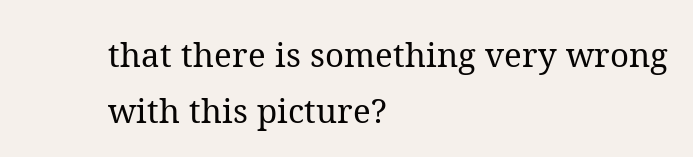that there is something very wrong with this picture?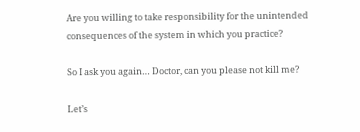Are you willing to take responsibility for the unintended consequences of the system in which you practice?

So I ask you again… Doctor, can you please not kill me?

Let’s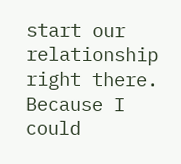start our relationship right there. Because I could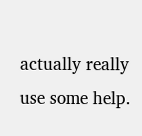actually really use some help.